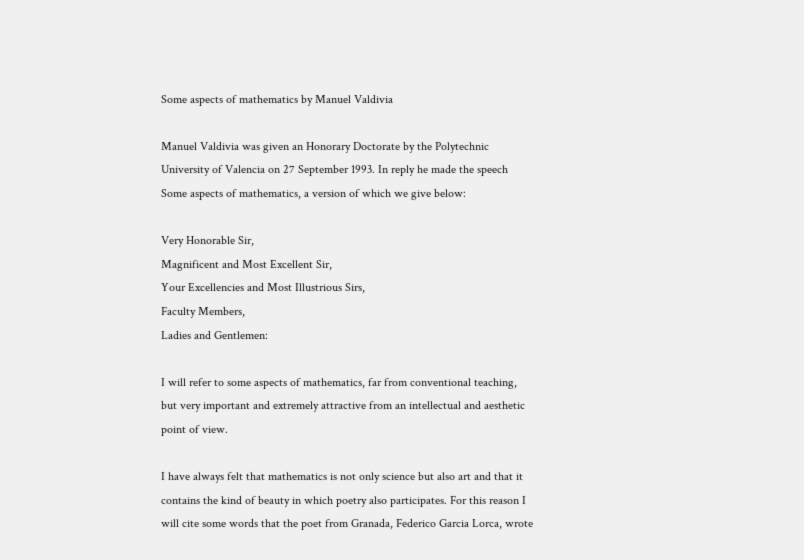Some aspects of mathematics by Manuel Valdivia

Manuel Valdivia was given an Honorary Doctorate by the Polytechnic University of Valencia on 27 September 1993. In reply he made the speech Some aspects of mathematics, a version of which we give below:

Very Honorable Sir,
Magnificent and Most Excellent Sir,
Your Excellencies and Most Illustrious Sirs,
Faculty Members,
Ladies and Gentlemen:

I will refer to some aspects of mathematics, far from conventional teaching, but very important and extremely attractive from an intellectual and aesthetic point of view.

I have always felt that mathematics is not only science but also art and that it contains the kind of beauty in which poetry also participates. For this reason I will cite some words that the poet from Granada, Federico Garcia Lorca, wrote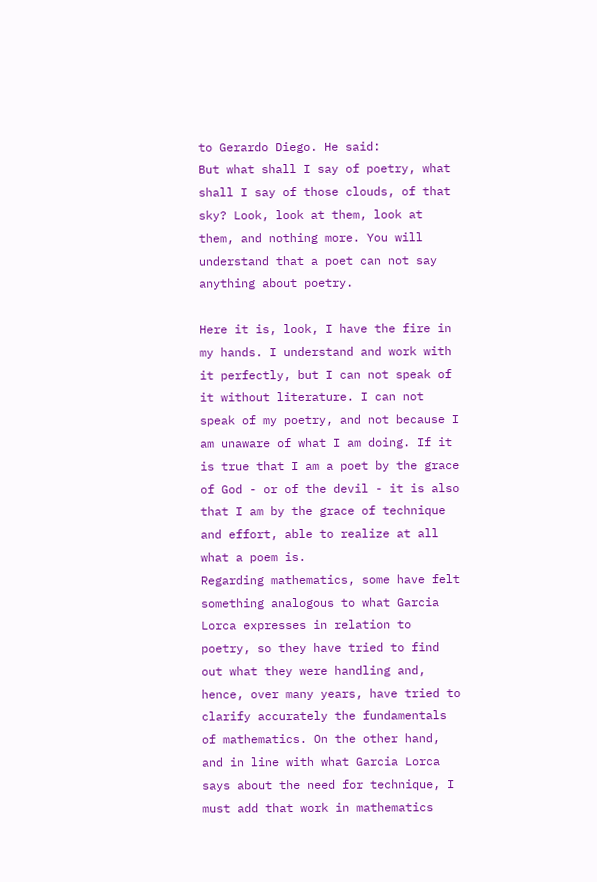to Gerardo Diego. He said:
But what shall I say of poetry, what shall I say of those clouds, of that sky? Look, look at them, look at them, and nothing more. You will understand that a poet can not say anything about poetry.

Here it is, look, I have the fire in my hands. I understand and work with it perfectly, but I can not speak of it without literature. I can not speak of my poetry, and not because I am unaware of what I am doing. If it is true that I am a poet by the grace of God - or of the devil - it is also that I am by the grace of technique and effort, able to realize at all what a poem is.
Regarding mathematics, some have felt something analogous to what Garcia Lorca expresses in relation to poetry, so they have tried to find out what they were handling and, hence, over many years, have tried to clarify accurately the fundamentals of mathematics. On the other hand, and in line with what Garcia Lorca says about the need for technique, I must add that work in mathematics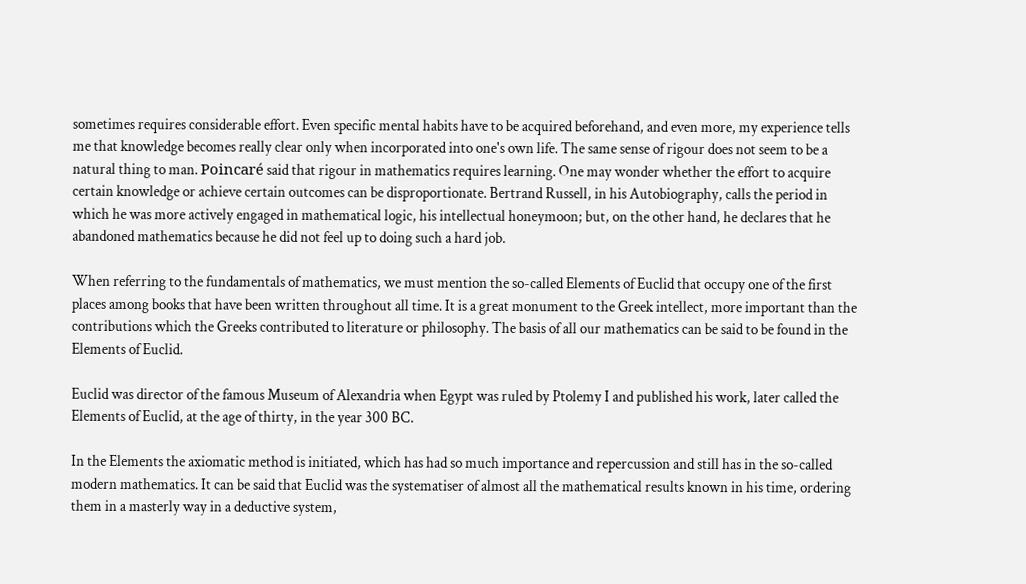sometimes requires considerable effort. Even specific mental habits have to be acquired beforehand, and even more, my experience tells me that knowledge becomes really clear only when incorporated into one's own life. The same sense of rigour does not seem to be a natural thing to man. Poincaré said that rigour in mathematics requires learning. One may wonder whether the effort to acquire certain knowledge or achieve certain outcomes can be disproportionate. Bertrand Russell, in his Autobiography, calls the period in which he was more actively engaged in mathematical logic, his intellectual honeymoon; but, on the other hand, he declares that he abandoned mathematics because he did not feel up to doing such a hard job.

When referring to the fundamentals of mathematics, we must mention the so-called Elements of Euclid that occupy one of the first places among books that have been written throughout all time. It is a great monument to the Greek intellect, more important than the contributions which the Greeks contributed to literature or philosophy. The basis of all our mathematics can be said to be found in the Elements of Euclid.

Euclid was director of the famous Museum of Alexandria when Egypt was ruled by Ptolemy I and published his work, later called the Elements of Euclid, at the age of thirty, in the year 300 BC.

In the Elements the axiomatic method is initiated, which has had so much importance and repercussion and still has in the so-called modern mathematics. It can be said that Euclid was the systematiser of almost all the mathematical results known in his time, ordering them in a masterly way in a deductive system,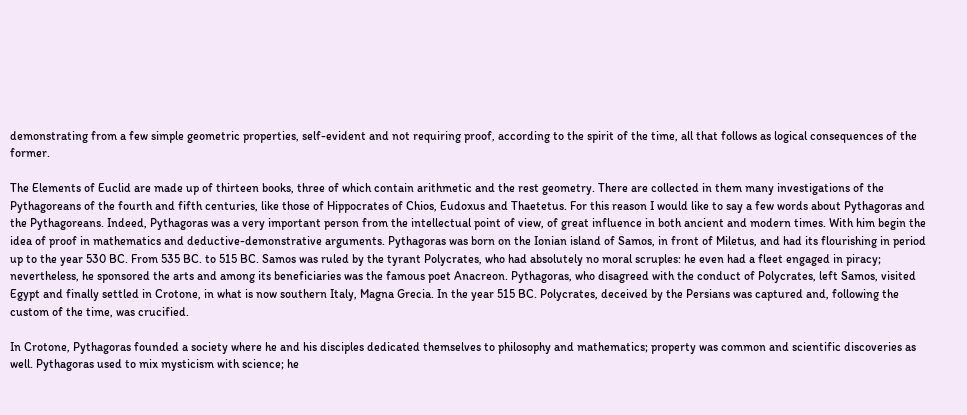demonstrating from a few simple geometric properties, self-evident and not requiring proof, according to the spirit of the time, all that follows as logical consequences of the former.

The Elements of Euclid are made up of thirteen books, three of which contain arithmetic and the rest geometry. There are collected in them many investigations of the Pythagoreans of the fourth and fifth centuries, like those of Hippocrates of Chios, Eudoxus and Thaetetus. For this reason I would like to say a few words about Pythagoras and the Pythagoreans. Indeed, Pythagoras was a very important person from the intellectual point of view, of great influence in both ancient and modern times. With him begin the idea of proof in mathematics and deductive-demonstrative arguments. Pythagoras was born on the Ionian island of Samos, in front of Miletus, and had its flourishing in period up to the year 530 BC. From 535 BC. to 515 BC. Samos was ruled by the tyrant Polycrates, who had absolutely no moral scruples: he even had a fleet engaged in piracy; nevertheless, he sponsored the arts and among its beneficiaries was the famous poet Anacreon. Pythagoras, who disagreed with the conduct of Polycrates, left Samos, visited Egypt and finally settled in Crotone, in what is now southern Italy, Magna Grecia. In the year 515 BC. Polycrates, deceived by the Persians was captured and, following the custom of the time, was crucified.

In Crotone, Pythagoras founded a society where he and his disciples dedicated themselves to philosophy and mathematics; property was common and scientific discoveries as well. Pythagoras used to mix mysticism with science; he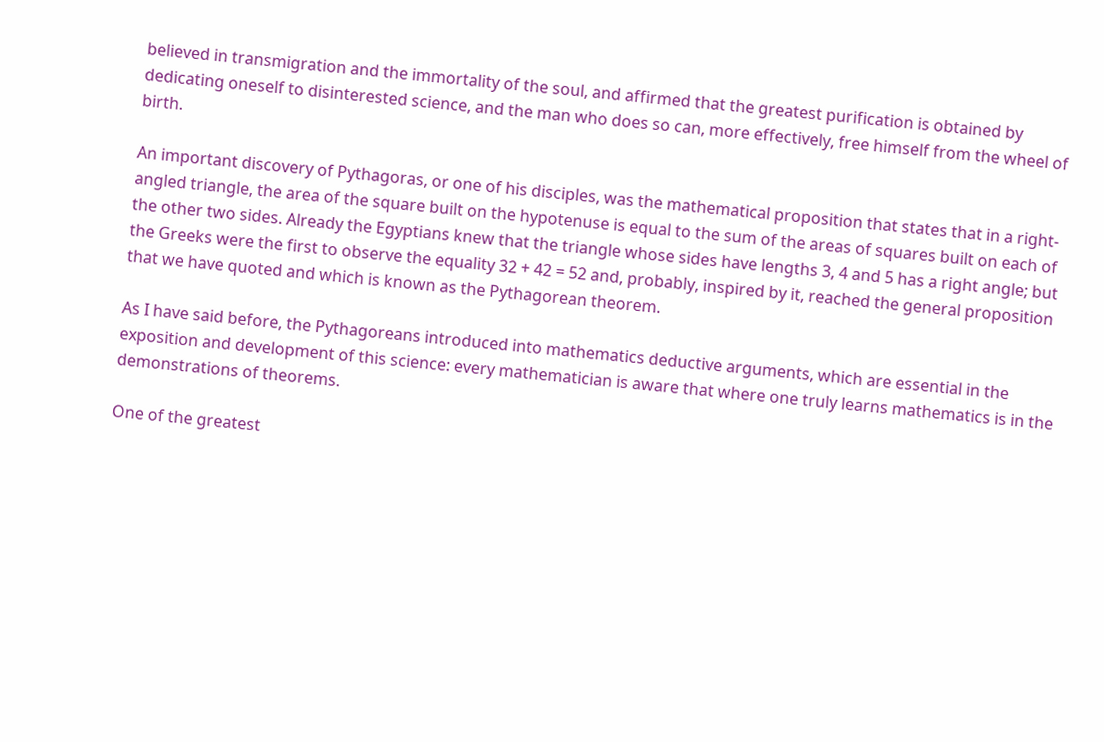believed in transmigration and the immortality of the soul, and affirmed that the greatest purification is obtained by dedicating oneself to disinterested science, and the man who does so can, more effectively, free himself from the wheel of birth.

An important discovery of Pythagoras, or one of his disciples, was the mathematical proposition that states that in a right-angled triangle, the area of the square built on the hypotenuse is equal to the sum of the areas of squares built on each of the other two sides. Already the Egyptians knew that the triangle whose sides have lengths 3, 4 and 5 has a right angle; but the Greeks were the first to observe the equality 32 + 42 = 52 and, probably, inspired by it, reached the general proposition that we have quoted and which is known as the Pythagorean theorem.

As I have said before, the Pythagoreans introduced into mathematics deductive arguments, which are essential in the exposition and development of this science: every mathematician is aware that where one truly learns mathematics is in the demonstrations of theorems.

One of the greatest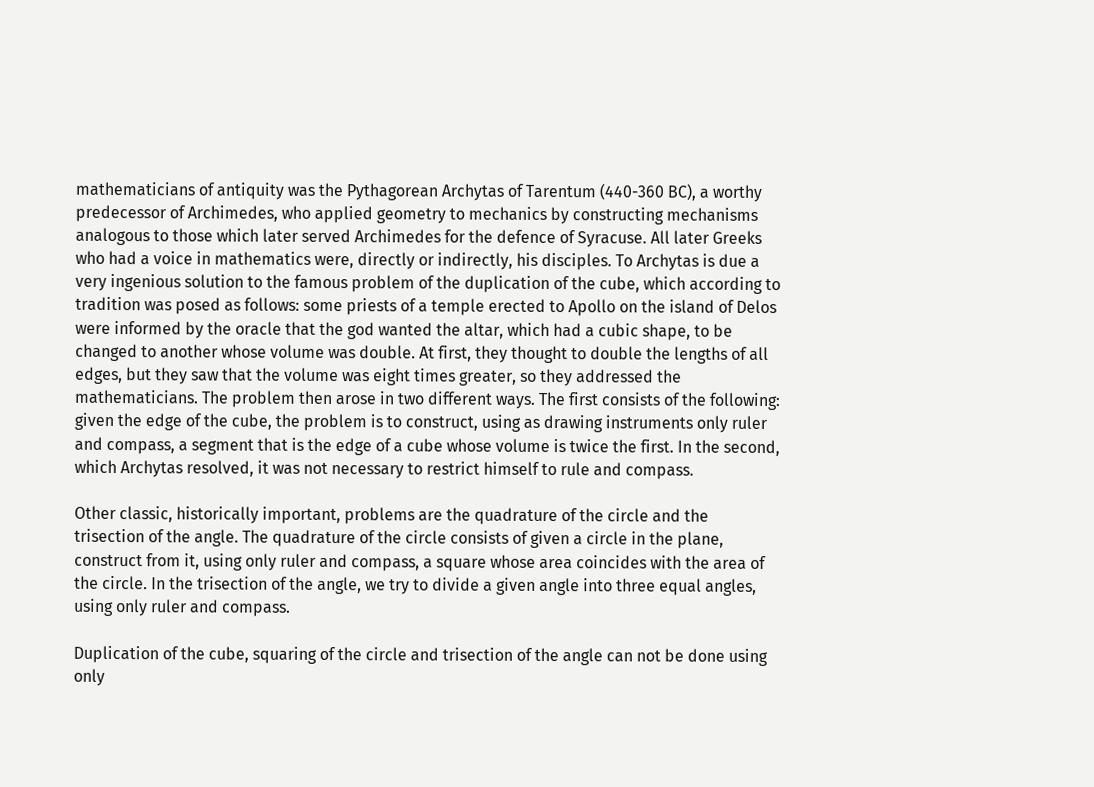mathematicians of antiquity was the Pythagorean Archytas of Tarentum (440-360 BC), a worthy predecessor of Archimedes, who applied geometry to mechanics by constructing mechanisms analogous to those which later served Archimedes for the defence of Syracuse. All later Greeks who had a voice in mathematics were, directly or indirectly, his disciples. To Archytas is due a very ingenious solution to the famous problem of the duplication of the cube, which according to tradition was posed as follows: some priests of a temple erected to Apollo on the island of Delos were informed by the oracle that the god wanted the altar, which had a cubic shape, to be changed to another whose volume was double. At first, they thought to double the lengths of all edges, but they saw that the volume was eight times greater, so they addressed the mathematicians. The problem then arose in two different ways. The first consists of the following: given the edge of the cube, the problem is to construct, using as drawing instruments only ruler and compass, a segment that is the edge of a cube whose volume is twice the first. In the second, which Archytas resolved, it was not necessary to restrict himself to rule and compass.

Other classic, historically important, problems are the quadrature of the circle and the trisection of the angle. The quadrature of the circle consists of given a circle in the plane, construct from it, using only ruler and compass, a square whose area coincides with the area of the circle. In the trisection of the angle, we try to divide a given angle into three equal angles, using only ruler and compass.

Duplication of the cube, squaring of the circle and trisection of the angle can not be done using only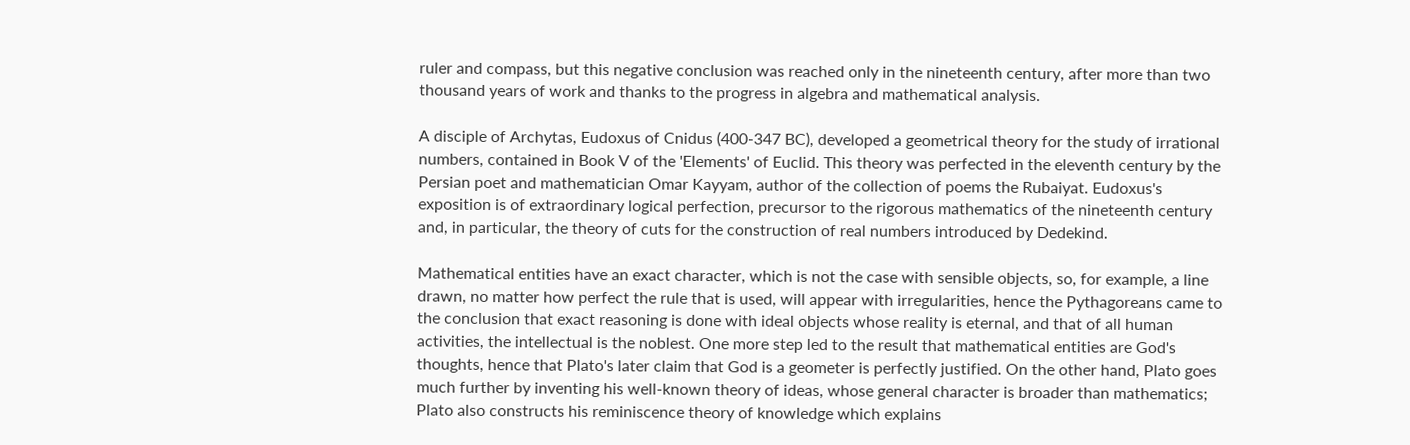ruler and compass, but this negative conclusion was reached only in the nineteenth century, after more than two thousand years of work and thanks to the progress in algebra and mathematical analysis.

A disciple of Archytas, Eudoxus of Cnidus (400-347 BC), developed a geometrical theory for the study of irrational numbers, contained in Book V of the 'Elements' of Euclid. This theory was perfected in the eleventh century by the Persian poet and mathematician Omar Kayyam, author of the collection of poems the Rubaiyat. Eudoxus's exposition is of extraordinary logical perfection, precursor to the rigorous mathematics of the nineteenth century and, in particular, the theory of cuts for the construction of real numbers introduced by Dedekind.

Mathematical entities have an exact character, which is not the case with sensible objects, so, for example, a line drawn, no matter how perfect the rule that is used, will appear with irregularities, hence the Pythagoreans came to the conclusion that exact reasoning is done with ideal objects whose reality is eternal, and that of all human activities, the intellectual is the noblest. One more step led to the result that mathematical entities are God's thoughts, hence that Plato's later claim that God is a geometer is perfectly justified. On the other hand, Plato goes much further by inventing his well-known theory of ideas, whose general character is broader than mathematics; Plato also constructs his reminiscence theory of knowledge which explains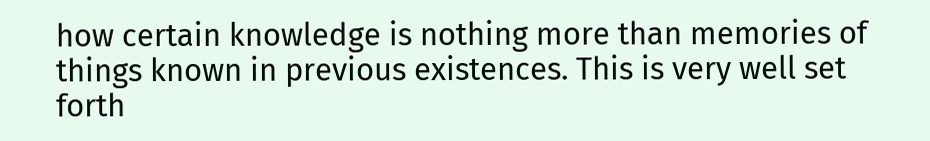how certain knowledge is nothing more than memories of things known in previous existences. This is very well set forth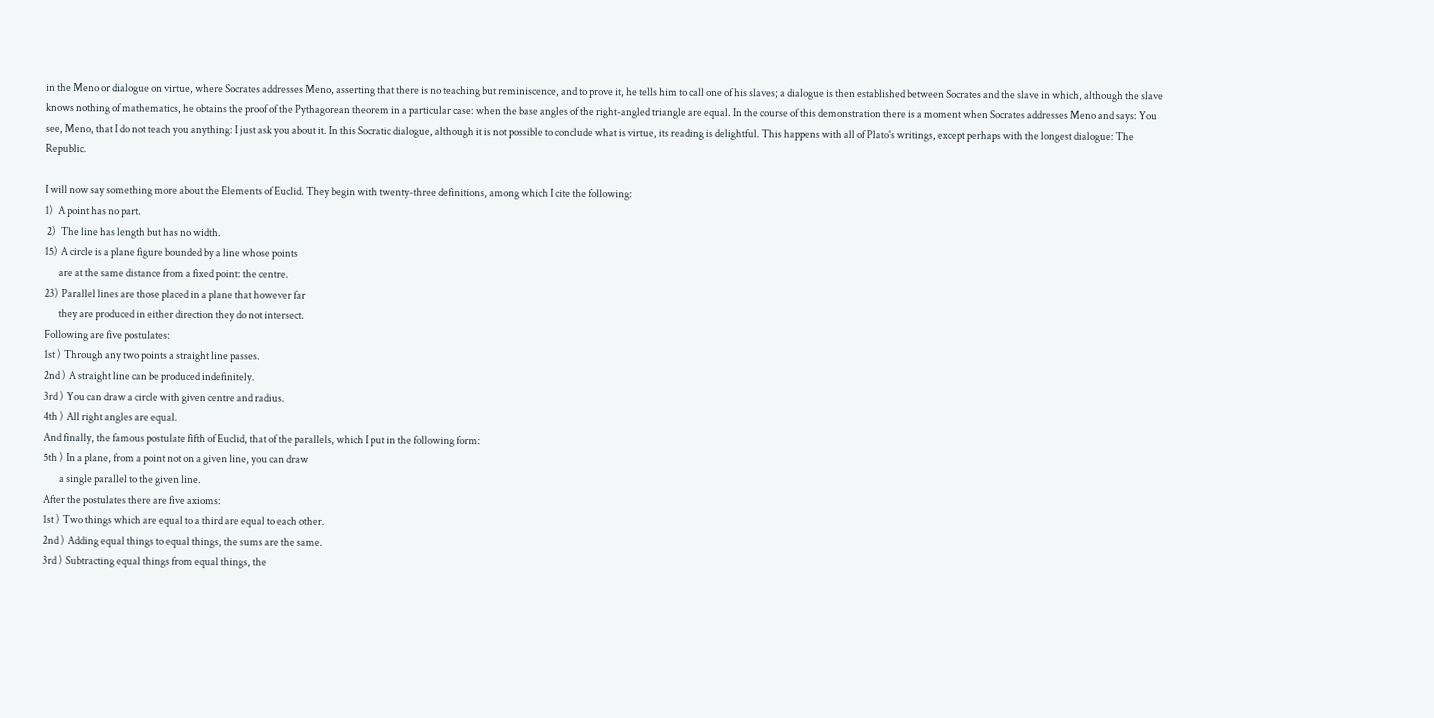in the Meno or dialogue on virtue, where Socrates addresses Meno, asserting that there is no teaching but reminiscence, and to prove it, he tells him to call one of his slaves; a dialogue is then established between Socrates and the slave in which, although the slave knows nothing of mathematics, he obtains the proof of the Pythagorean theorem in a particular case: when the base angles of the right-angled triangle are equal. In the course of this demonstration there is a moment when Socrates addresses Meno and says: You see, Meno, that I do not teach you anything: I just ask you about it. In this Socratic dialogue, although it is not possible to conclude what is virtue, its reading is delightful. This happens with all of Plato's writings, except perhaps with the longest dialogue: The Republic.

I will now say something more about the Elements of Euclid. They begin with twenty-three definitions, among which I cite the following:
1)   A point has no part.
 2)   The line has length but has no width.
15)  A circle is a plane figure bounded by a line whose points
       are at the same distance from a fixed point: the centre.
23)  Parallel lines are those placed in a plane that however far
       they are produced in either direction they do not intersect.
Following are five postulates:
1st )  Through any two points a straight line passes.
2nd )  A straight line can be produced indefinitely.
3rd )  You can draw a circle with given centre and radius.
4th )  All right angles are equal.
And finally, the famous postulate fifth of Euclid, that of the parallels, which I put in the following form:
5th )  In a plane, from a point not on a given line, you can draw
        a single parallel to the given line.
After the postulates there are five axioms:
1st )  Two things which are equal to a third are equal to each other.
2nd )  Adding equal things to equal things, the sums are the same.
3rd )  Subtracting equal things from equal things, the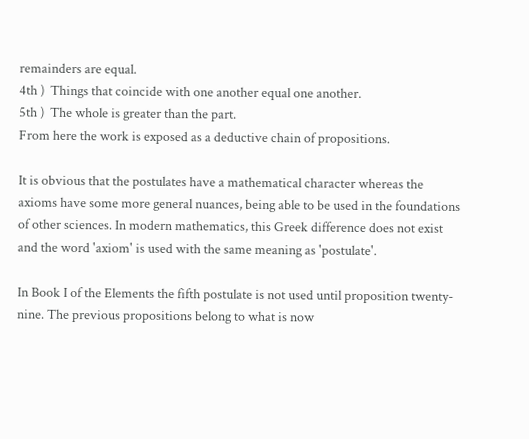remainders are equal.
4th )  Things that coincide with one another equal one another.
5th )  The whole is greater than the part.
From here the work is exposed as a deductive chain of propositions.

It is obvious that the postulates have a mathematical character whereas the axioms have some more general nuances, being able to be used in the foundations of other sciences. In modern mathematics, this Greek difference does not exist and the word 'axiom' is used with the same meaning as 'postulate'.

In Book I of the Elements the fifth postulate is not used until proposition twenty-nine. The previous propositions belong to what is now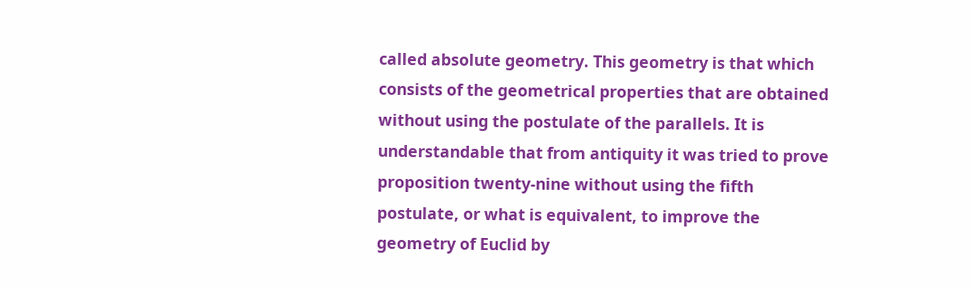called absolute geometry. This geometry is that which consists of the geometrical properties that are obtained without using the postulate of the parallels. It is understandable that from antiquity it was tried to prove proposition twenty-nine without using the fifth postulate, or what is equivalent, to improve the geometry of Euclid by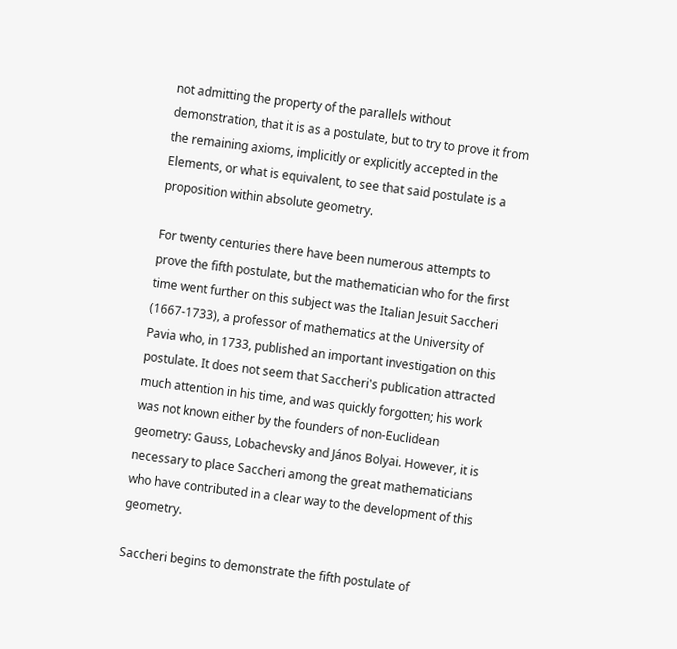not admitting the property of the parallels without demonstration, that it is as a postulate, but to try to prove it from the remaining axioms, implicitly or explicitly accepted in the Elements, or what is equivalent, to see that said postulate is a proposition within absolute geometry.

For twenty centuries there have been numerous attempts to prove the fifth postulate, but the mathematician who for the first time went further on this subject was the Italian Jesuit Saccheri (1667-1733), a professor of mathematics at the University of Pavia who, in 1733, published an important investigation on this postulate. It does not seem that Saccheri's publication attracted much attention in his time, and was quickly forgotten; his work was not known either by the founders of non-Euclidean geometry: Gauss, Lobachevsky and János Bolyai. However, it is necessary to place Saccheri among the great mathematicians who have contributed in a clear way to the development of this geometry.

Saccheri begins to demonstrate the fifth postulate of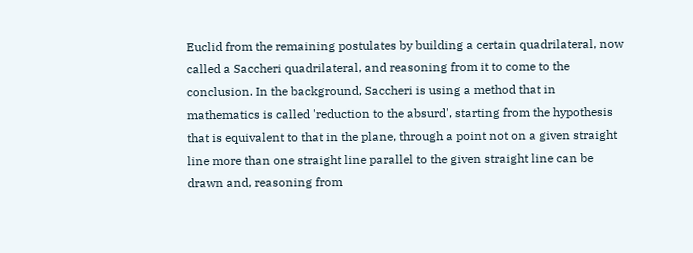Euclid from the remaining postulates by building a certain quadrilateral, now called a Saccheri quadrilateral, and reasoning from it to come to the conclusion. In the background, Saccheri is using a method that in mathematics is called 'reduction to the absurd', starting from the hypothesis that is equivalent to that in the plane, through a point not on a given straight line more than one straight line parallel to the given straight line can be drawn and, reasoning from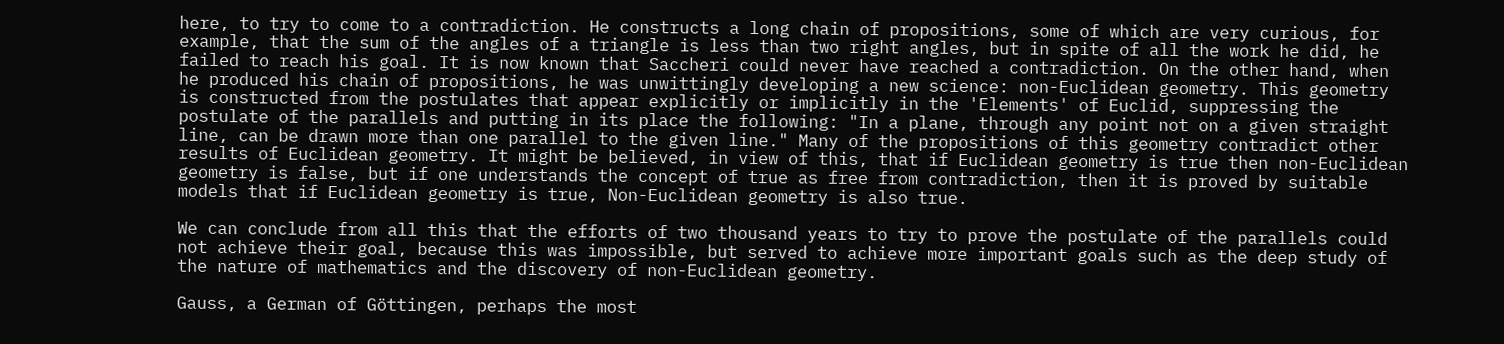here, to try to come to a contradiction. He constructs a long chain of propositions, some of which are very curious, for example, that the sum of the angles of a triangle is less than two right angles, but in spite of all the work he did, he failed to reach his goal. It is now known that Saccheri could never have reached a contradiction. On the other hand, when he produced his chain of propositions, he was unwittingly developing a new science: non-Euclidean geometry. This geometry is constructed from the postulates that appear explicitly or implicitly in the 'Elements' of Euclid, suppressing the postulate of the parallels and putting in its place the following: "In a plane, through any point not on a given straight line, can be drawn more than one parallel to the given line." Many of the propositions of this geometry contradict other results of Euclidean geometry. It might be believed, in view of this, that if Euclidean geometry is true then non-Euclidean geometry is false, but if one understands the concept of true as free from contradiction, then it is proved by suitable models that if Euclidean geometry is true, Non-Euclidean geometry is also true.

We can conclude from all this that the efforts of two thousand years to try to prove the postulate of the parallels could not achieve their goal, because this was impossible, but served to achieve more important goals such as the deep study of the nature of mathematics and the discovery of non-Euclidean geometry.

Gauss, a German of Göttingen, perhaps the most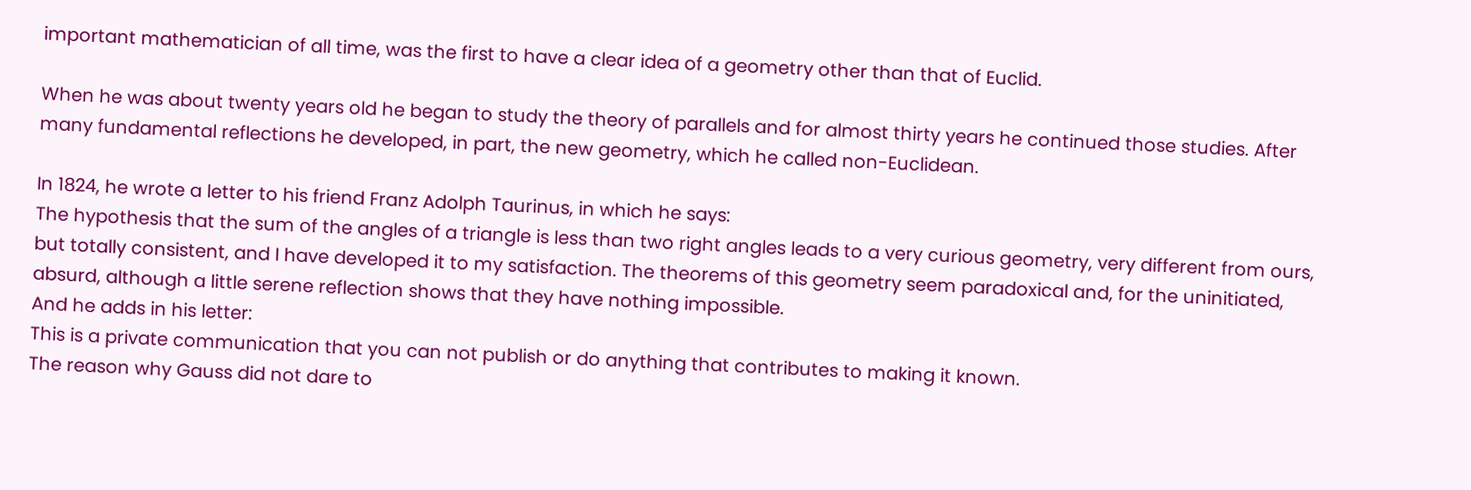important mathematician of all time, was the first to have a clear idea of a geometry other than that of Euclid.

When he was about twenty years old he began to study the theory of parallels and for almost thirty years he continued those studies. After many fundamental reflections he developed, in part, the new geometry, which he called non-Euclidean.

In 1824, he wrote a letter to his friend Franz Adolph Taurinus, in which he says:
The hypothesis that the sum of the angles of a triangle is less than two right angles leads to a very curious geometry, very different from ours, but totally consistent, and I have developed it to my satisfaction. The theorems of this geometry seem paradoxical and, for the uninitiated, absurd, although a little serene reflection shows that they have nothing impossible.
And he adds in his letter:
This is a private communication that you can not publish or do anything that contributes to making it known.
The reason why Gauss did not dare to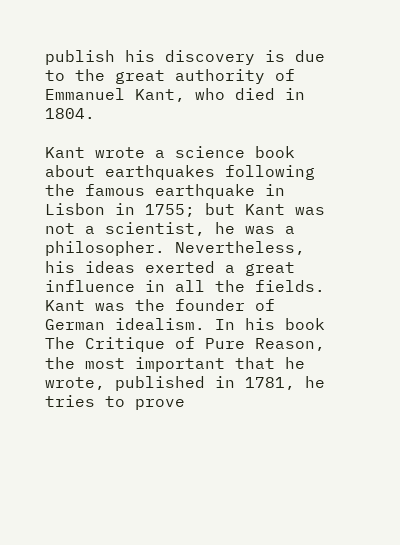publish his discovery is due to the great authority of Emmanuel Kant, who died in 1804.

Kant wrote a science book about earthquakes following the famous earthquake in Lisbon in 1755; but Kant was not a scientist, he was a philosopher. Nevertheless, his ideas exerted a great influence in all the fields. Kant was the founder of German idealism. In his book The Critique of Pure Reason, the most important that he wrote, published in 1781, he tries to prove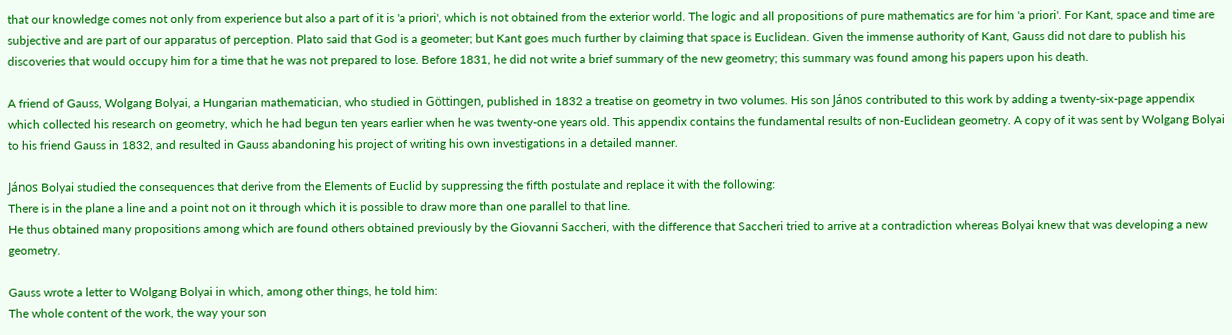that our knowledge comes not only from experience but also a part of it is 'a priori', which is not obtained from the exterior world. The logic and all propositions of pure mathematics are for him 'a priori'. For Kant, space and time are subjective and are part of our apparatus of perception. Plato said that God is a geometer; but Kant goes much further by claiming that space is Euclidean. Given the immense authority of Kant, Gauss did not dare to publish his discoveries that would occupy him for a time that he was not prepared to lose. Before 1831, he did not write a brief summary of the new geometry; this summary was found among his papers upon his death.

A friend of Gauss, Wolgang Bolyai, a Hungarian mathematician, who studied in Göttingen, published in 1832 a treatise on geometry in two volumes. His son János contributed to this work by adding a twenty-six-page appendix which collected his research on geometry, which he had begun ten years earlier when he was twenty-one years old. This appendix contains the fundamental results of non-Euclidean geometry. A copy of it was sent by Wolgang Bolyai to his friend Gauss in 1832, and resulted in Gauss abandoning his project of writing his own investigations in a detailed manner.

János Bolyai studied the consequences that derive from the Elements of Euclid by suppressing the fifth postulate and replace it with the following:
There is in the plane a line and a point not on it through which it is possible to draw more than one parallel to that line.
He thus obtained many propositions among which are found others obtained previously by the Giovanni Saccheri, with the difference that Saccheri tried to arrive at a contradiction whereas Bolyai knew that was developing a new geometry.

Gauss wrote a letter to Wolgang Bolyai in which, among other things, he told him:
The whole content of the work, the way your son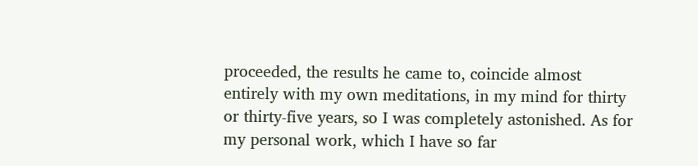proceeded, the results he came to, coincide almost entirely with my own meditations, in my mind for thirty or thirty-five years, so I was completely astonished. As for my personal work, which I have so far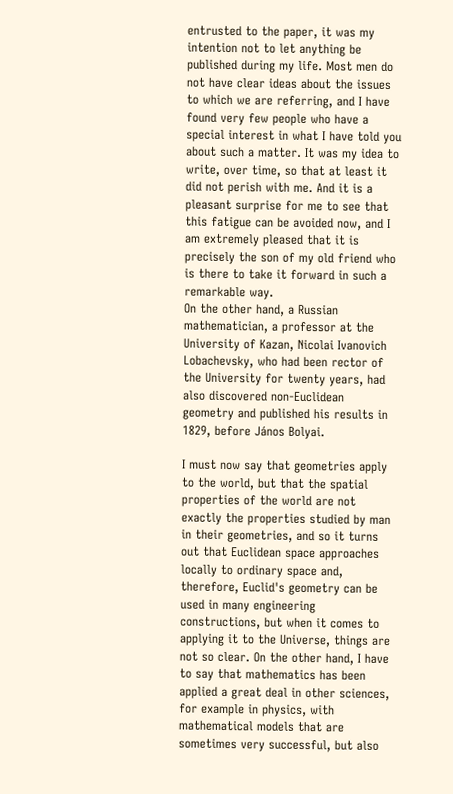entrusted to the paper, it was my intention not to let anything be published during my life. Most men do not have clear ideas about the issues to which we are referring, and I have found very few people who have a special interest in what I have told you about such a matter. It was my idea to write, over time, so that at least it did not perish with me. And it is a pleasant surprise for me to see that this fatigue can be avoided now, and I am extremely pleased that it is precisely the son of my old friend who is there to take it forward in such a remarkable way.
On the other hand, a Russian mathematician, a professor at the University of Kazan, Nicolai Ivanovich Lobachevsky, who had been rector of the University for twenty years, had also discovered non-Euclidean geometry and published his results in 1829, before János Bolyai.

I must now say that geometries apply to the world, but that the spatial properties of the world are not exactly the properties studied by man in their geometries, and so it turns out that Euclidean space approaches locally to ordinary space and, therefore, Euclid's geometry can be used in many engineering constructions, but when it comes to applying it to the Universe, things are not so clear. On the other hand, I have to say that mathematics has been applied a great deal in other sciences, for example in physics, with mathematical models that are sometimes very successful, but also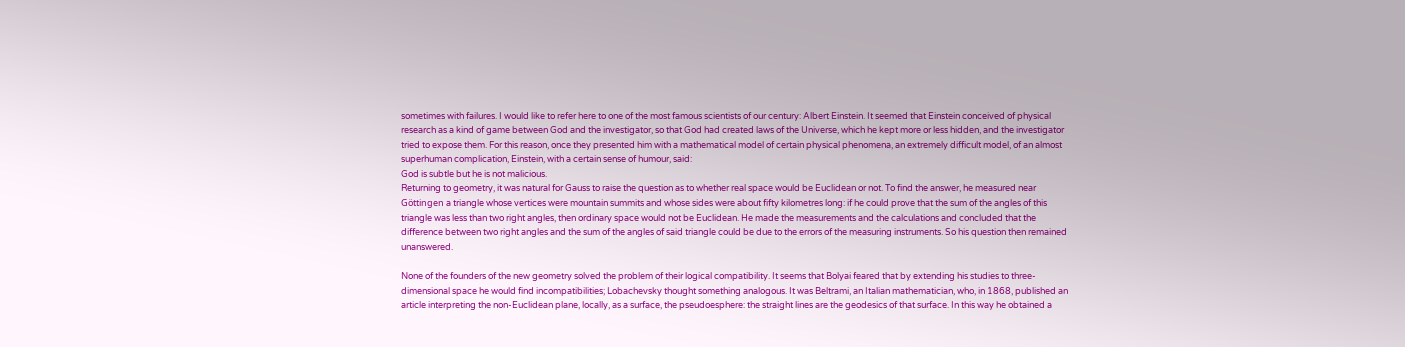sometimes with failures. I would like to refer here to one of the most famous scientists of our century: Albert Einstein. It seemed that Einstein conceived of physical research as a kind of game between God and the investigator, so that God had created laws of the Universe, which he kept more or less hidden, and the investigator tried to expose them. For this reason, once they presented him with a mathematical model of certain physical phenomena, an extremely difficult model, of an almost superhuman complication, Einstein, with a certain sense of humour, said:
God is subtle but he is not malicious.
Returning to geometry, it was natural for Gauss to raise the question as to whether real space would be Euclidean or not. To find the answer, he measured near Göttingen a triangle whose vertices were mountain summits and whose sides were about fifty kilometres long: if he could prove that the sum of the angles of this triangle was less than two right angles, then ordinary space would not be Euclidean. He made the measurements and the calculations and concluded that the difference between two right angles and the sum of the angles of said triangle could be due to the errors of the measuring instruments. So his question then remained unanswered.

None of the founders of the new geometry solved the problem of their logical compatibility. It seems that Bolyai feared that by extending his studies to three-dimensional space he would find incompatibilities; Lobachevsky thought something analogous. It was Beltrami, an Italian mathematician, who, in 1868, published an article interpreting the non-Euclidean plane, locally, as a surface, the pseudoesphere: the straight lines are the geodesics of that surface. In this way he obtained a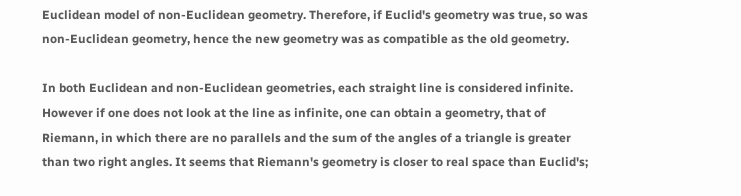Euclidean model of non-Euclidean geometry. Therefore, if Euclid's geometry was true, so was non-Euclidean geometry, hence the new geometry was as compatible as the old geometry.

In both Euclidean and non-Euclidean geometries, each straight line is considered infinite. However if one does not look at the line as infinite, one can obtain a geometry, that of Riemann, in which there are no parallels and the sum of the angles of a triangle is greater than two right angles. It seems that Riemann's geometry is closer to real space than Euclid's;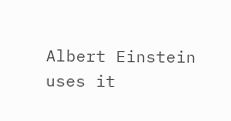Albert Einstein uses it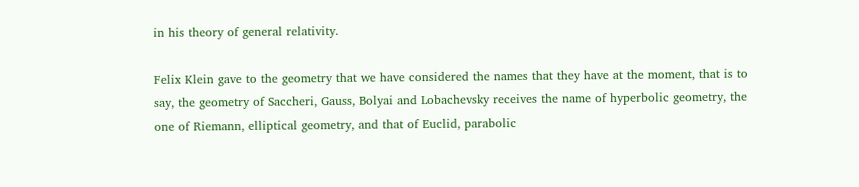in his theory of general relativity.

Felix Klein gave to the geometry that we have considered the names that they have at the moment, that is to say, the geometry of Saccheri, Gauss, Bolyai and Lobachevsky receives the name of hyperbolic geometry, the one of Riemann, elliptical geometry, and that of Euclid, parabolic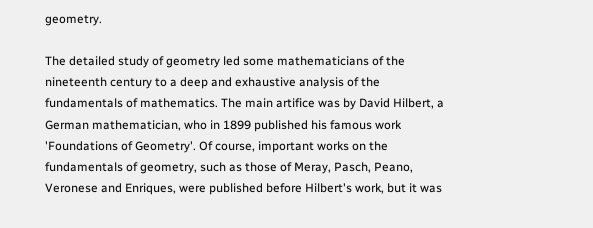geometry.

The detailed study of geometry led some mathematicians of the nineteenth century to a deep and exhaustive analysis of the fundamentals of mathematics. The main artifice was by David Hilbert, a German mathematician, who in 1899 published his famous work 'Foundations of Geometry'. Of course, important works on the fundamentals of geometry, such as those of Meray, Pasch, Peano, Veronese and Enriques, were published before Hilbert's work, but it was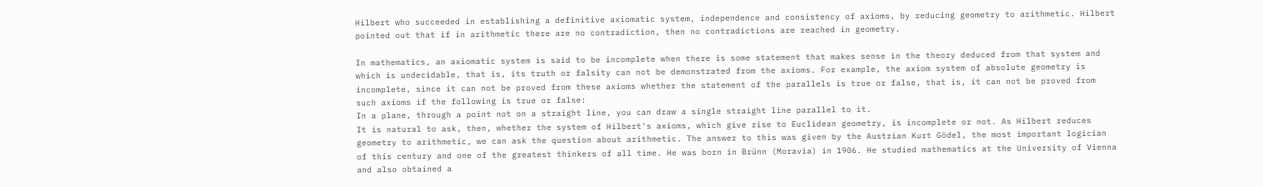Hilbert who succeeded in establishing a definitive axiomatic system, independence and consistency of axioms, by reducing geometry to arithmetic. Hilbert pointed out that if in arithmetic there are no contradiction, then no contradictions are reached in geometry.

In mathematics, an axiomatic system is said to be incomplete when there is some statement that makes sense in the theory deduced from that system and which is undecidable, that is, its truth or falsity can not be demonstrated from the axioms. For example, the axiom system of absolute geometry is incomplete, since it can not be proved from these axioms whether the statement of the parallels is true or false, that is, it can not be proved from such axioms if the following is true or false:
In a plane, through a point not on a straight line, you can draw a single straight line parallel to it.
It is natural to ask, then, whether the system of Hilbert's axioms, which give rise to Euclidean geometry, is incomplete or not. As Hilbert reduces geometry to arithmetic, we can ask the question about arithmetic. The answer to this was given by the Austrian Kurt Gödel, the most important logician of this century and one of the greatest thinkers of all time. He was born in Brünn (Moravia) in 1906. He studied mathematics at the University of Vienna and also obtained a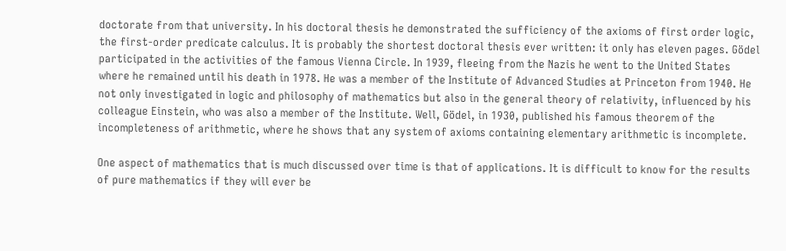doctorate from that university. In his doctoral thesis he demonstrated the sufficiency of the axioms of first order logic, the first-order predicate calculus. It is probably the shortest doctoral thesis ever written: it only has eleven pages. Gödel participated in the activities of the famous Vienna Circle. In 1939, fleeing from the Nazis he went to the United States where he remained until his death in 1978. He was a member of the Institute of Advanced Studies at Princeton from 1940. He not only investigated in logic and philosophy of mathematics but also in the general theory of relativity, influenced by his colleague Einstein, who was also a member of the Institute. Well, Gödel, in 1930, published his famous theorem of the incompleteness of arithmetic, where he shows that any system of axioms containing elementary arithmetic is incomplete.

One aspect of mathematics that is much discussed over time is that of applications. It is difficult to know for the results of pure mathematics if they will ever be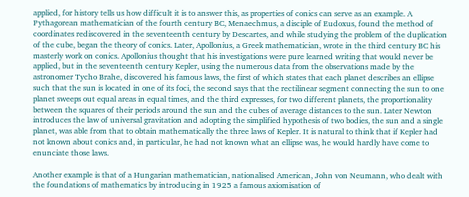applied, for history tells us how difficult it is to answer this, as properties of conics can serve as an example. A Pythagorean mathematician of the fourth century BC, Menaechmus, a disciple of Eudoxus, found the method of coordinates rediscovered in the seventeenth century by Descartes, and while studying the problem of the duplication of the cube, began the theory of conics. Later, Apollonius, a Greek mathematician, wrote in the third century BC his masterly work on conics. Apollonius thought that his investigations were pure learned writing that would never be applied, but in the seventeenth century Kepler, using the numerous data from the observations made by the astronomer Tycho Brahe, discovered his famous laws, the first of which states that each planet describes an ellipse such that the sun is located in one of its foci, the second says that the rectilinear segment connecting the sun to one planet sweeps out equal areas in equal times, and the third expresses, for two different planets, the proportionality between the squares of their periods around the sun and the cubes of average distances to the sun. Later Newton introduces the law of universal gravitation and adopting the simplified hypothesis of two bodies, the sun and a single planet, was able from that to obtain mathematically the three laws of Kepler. It is natural to think that if Kepler had not known about conics and, in particular, he had not known what an ellipse was, he would hardly have come to enunciate those laws.

Another example is that of a Hungarian mathematician, nationalised American, John von Neumann, who dealt with the foundations of mathematics by introducing in 1925 a famous axiomisation of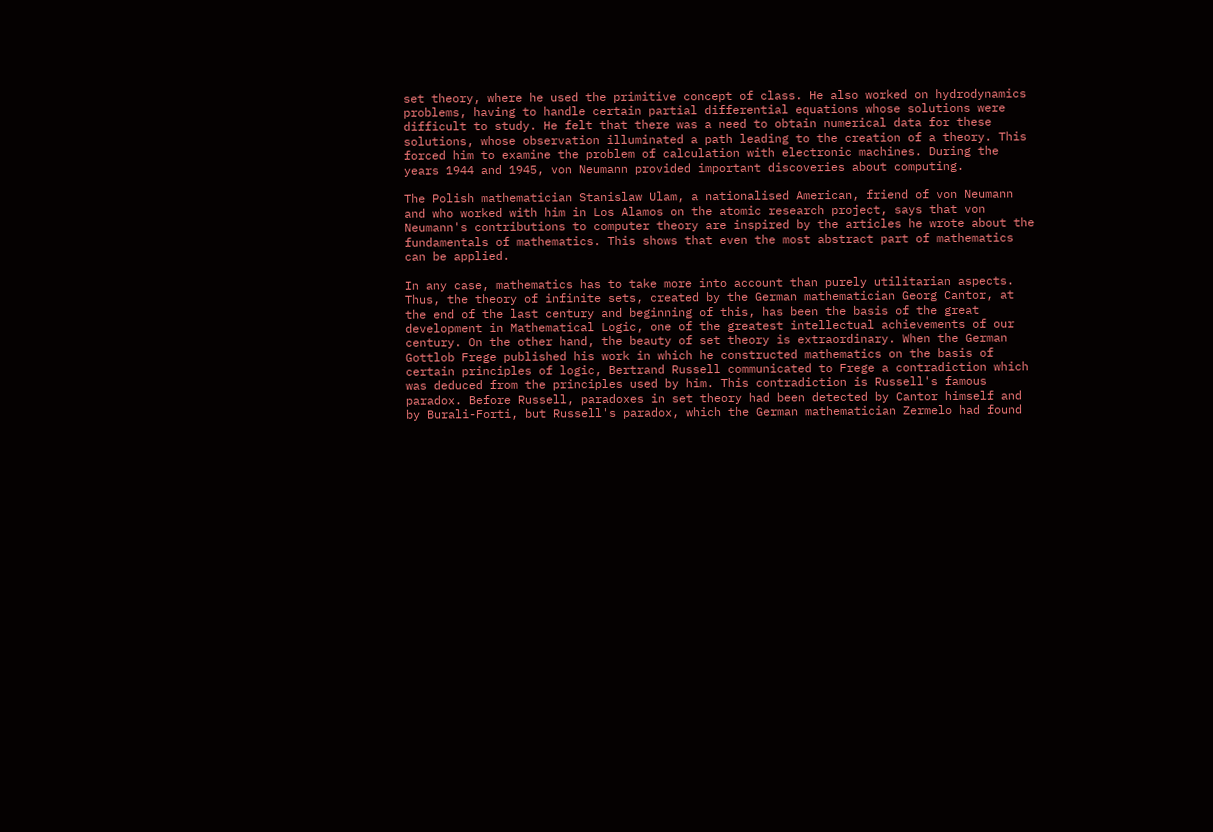set theory, where he used the primitive concept of class. He also worked on hydrodynamics problems, having to handle certain partial differential equations whose solutions were difficult to study. He felt that there was a need to obtain numerical data for these solutions, whose observation illuminated a path leading to the creation of a theory. This forced him to examine the problem of calculation with electronic machines. During the years 1944 and 1945, von Neumann provided important discoveries about computing.

The Polish mathematician Stanislaw Ulam, a nationalised American, friend of von Neumann and who worked with him in Los Alamos on the atomic research project, says that von Neumann's contributions to computer theory are inspired by the articles he wrote about the fundamentals of mathematics. This shows that even the most abstract part of mathematics can be applied.

In any case, mathematics has to take more into account than purely utilitarian aspects. Thus, the theory of infinite sets, created by the German mathematician Georg Cantor, at the end of the last century and beginning of this, has been the basis of the great development in Mathematical Logic, one of the greatest intellectual achievements of our century. On the other hand, the beauty of set theory is extraordinary. When the German Gottlob Frege published his work in which he constructed mathematics on the basis of certain principles of logic, Bertrand Russell communicated to Frege a contradiction which was deduced from the principles used by him. This contradiction is Russell's famous paradox. Before Russell, paradoxes in set theory had been detected by Cantor himself and by Burali-Forti, but Russell's paradox, which the German mathematician Zermelo had found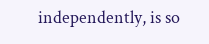independently, is so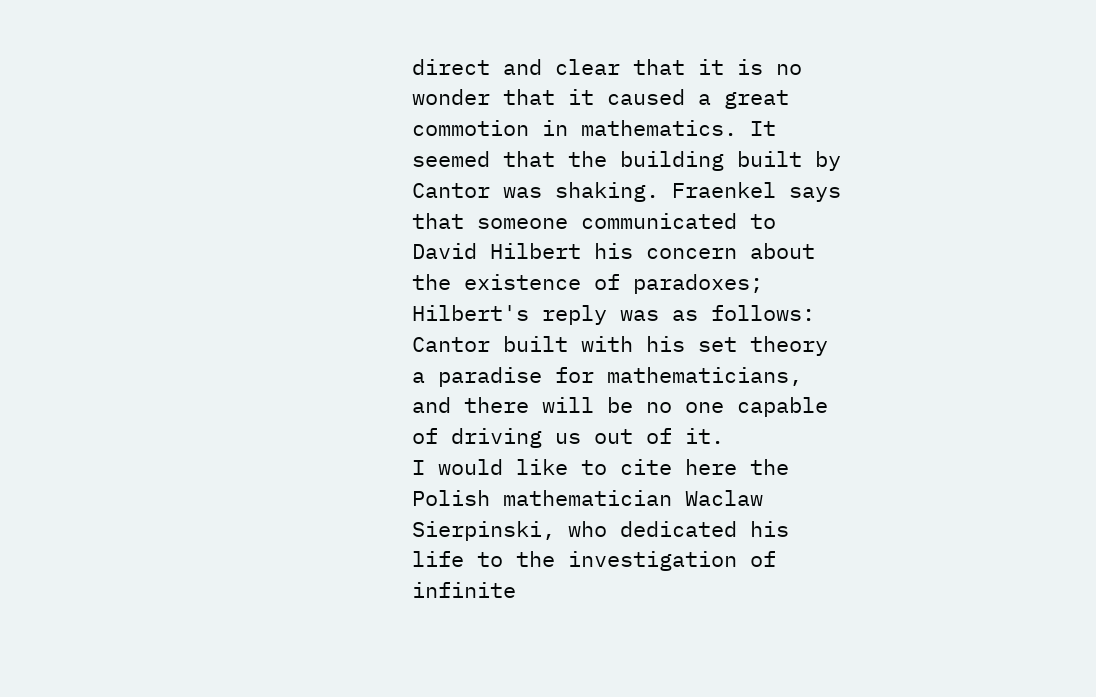direct and clear that it is no wonder that it caused a great commotion in mathematics. It seemed that the building built by Cantor was shaking. Fraenkel says that someone communicated to David Hilbert his concern about the existence of paradoxes; Hilbert's reply was as follows:
Cantor built with his set theory a paradise for mathematicians, and there will be no one capable of driving us out of it.
I would like to cite here the Polish mathematician Waclaw Sierpinski, who dedicated his life to the investigation of infinite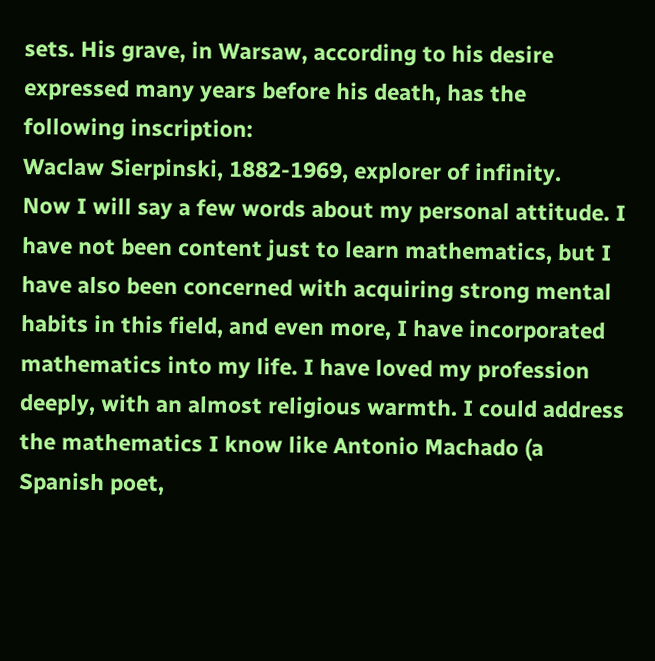sets. His grave, in Warsaw, according to his desire expressed many years before his death, has the following inscription:
Waclaw Sierpinski, 1882-1969, explorer of infinity.
Now I will say a few words about my personal attitude. I have not been content just to learn mathematics, but I have also been concerned with acquiring strong mental habits in this field, and even more, I have incorporated mathematics into my life. I have loved my profession deeply, with an almost religious warmth. I could address the mathematics I know like Antonio Machado (a Spanish poet,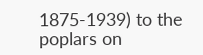1875-1939) to the poplars on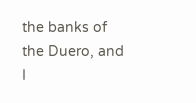the banks of the Duero, and I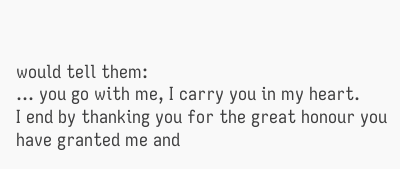would tell them:
... you go with me, I carry you in my heart.
I end by thanking you for the great honour you have granted me and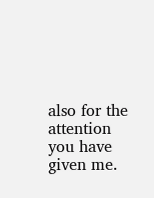also for the attention you have given me.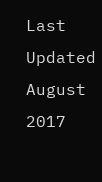Last Updated August 2017